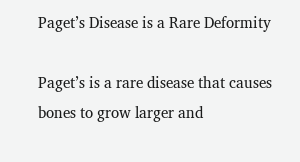Paget’s Disease is a Rare Deformity

Paget’s is a rare disease that causes bones to grow larger and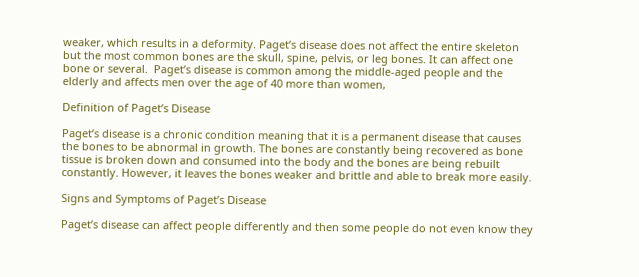weaker, which results in a deformity. Paget’s disease does not affect the entire skeleton but the most common bones are the skull, spine, pelvis, or leg bones. It can affect one bone or several.  Paget’s disease is common among the middle-aged people and the elderly and affects men over the age of 40 more than women,

Definition of Paget’s Disease

Paget’s disease is a chronic condition meaning that it is a permanent disease that causes the bones to be abnormal in growth. The bones are constantly being recovered as bone tissue is broken down and consumed into the body and the bones are being rebuilt constantly. However, it leaves the bones weaker and brittle and able to break more easily.

Signs and Symptoms of Paget’s Disease

Paget’s disease can affect people differently and then some people do not even know they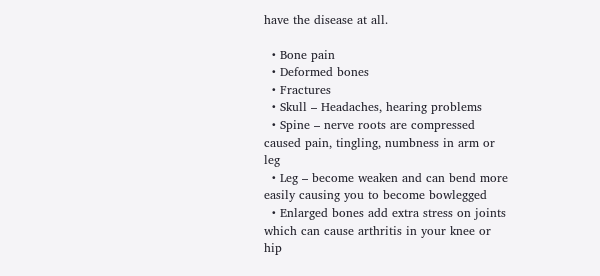have the disease at all.

  • Bone pain
  • Deformed bones
  • Fractures
  • Skull – Headaches, hearing problems
  • Spine – nerve roots are compressed caused pain, tingling, numbness in arm or leg
  • Leg – become weaken and can bend more easily causing you to become bowlegged
  • Enlarged bones add extra stress on joints which can cause arthritis in your knee or hip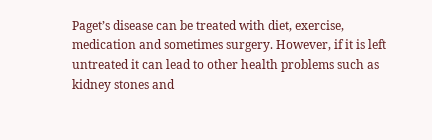Paget’s disease can be treated with diet, exercise, medication and sometimes surgery. However, if it is left untreated it can lead to other health problems such as kidney stones and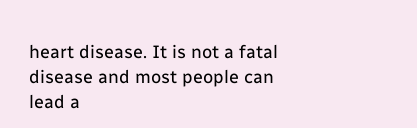heart disease. It is not a fatal disease and most people can lead a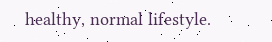healthy, normal lifestyle.